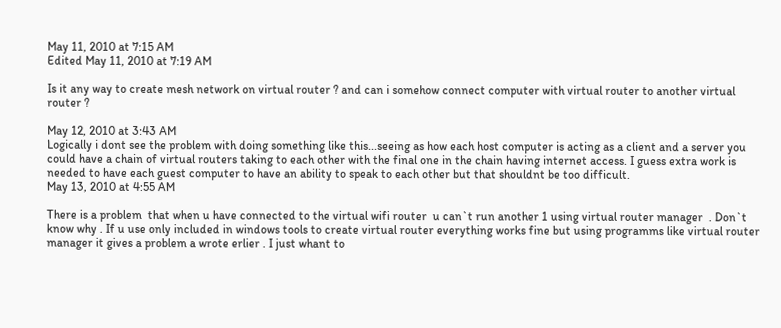May 11, 2010 at 7:15 AM
Edited May 11, 2010 at 7:19 AM

Is it any way to create mesh network on virtual router ? and can i somehow connect computer with virtual router to another virtual router ?

May 12, 2010 at 3:43 AM
Logically i dont see the problem with doing something like this...seeing as how each host computer is acting as a client and a server you could have a chain of virtual routers taking to each other with the final one in the chain having internet access. I guess extra work is needed to have each guest computer to have an ability to speak to each other but that shouldnt be too difficult.
May 13, 2010 at 4:55 AM

There is a problem  that when u have connected to the virtual wifi router  u can`t run another 1 using virtual router manager  . Don`t know why . If u use only included in windows tools to create virtual router everything works fine but using programms like virtual router manager it gives a problem a wrote erlier . I just whant to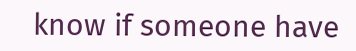know if someone have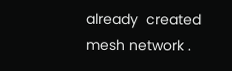already  created mesh network .